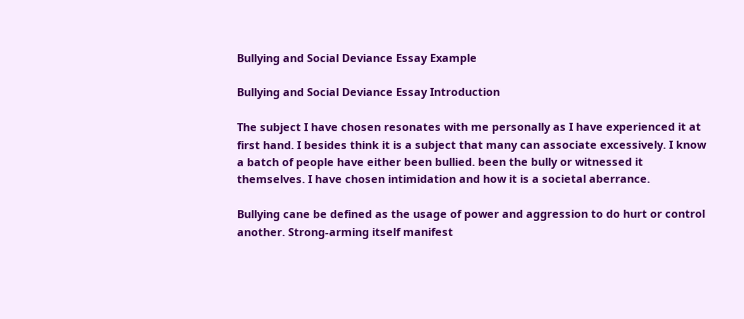Bullying and Social Deviance Essay Example

Bullying and Social Deviance Essay Introduction

The subject I have chosen resonates with me personally as I have experienced it at first hand. I besides think it is a subject that many can associate excessively. I know a batch of people have either been bullied. been the bully or witnessed it themselves. I have chosen intimidation and how it is a societal aberrance.

Bullying cane be defined as the usage of power and aggression to do hurt or control another. Strong-arming itself manifest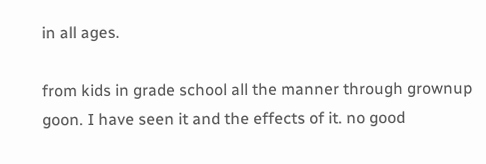in all ages.

from kids in grade school all the manner through grownup goon. I have seen it and the effects of it. no good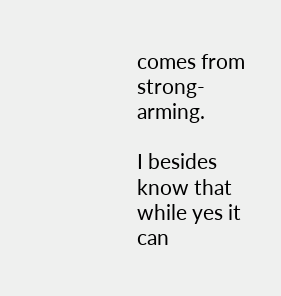comes from strong-arming.

I besides know that while yes it can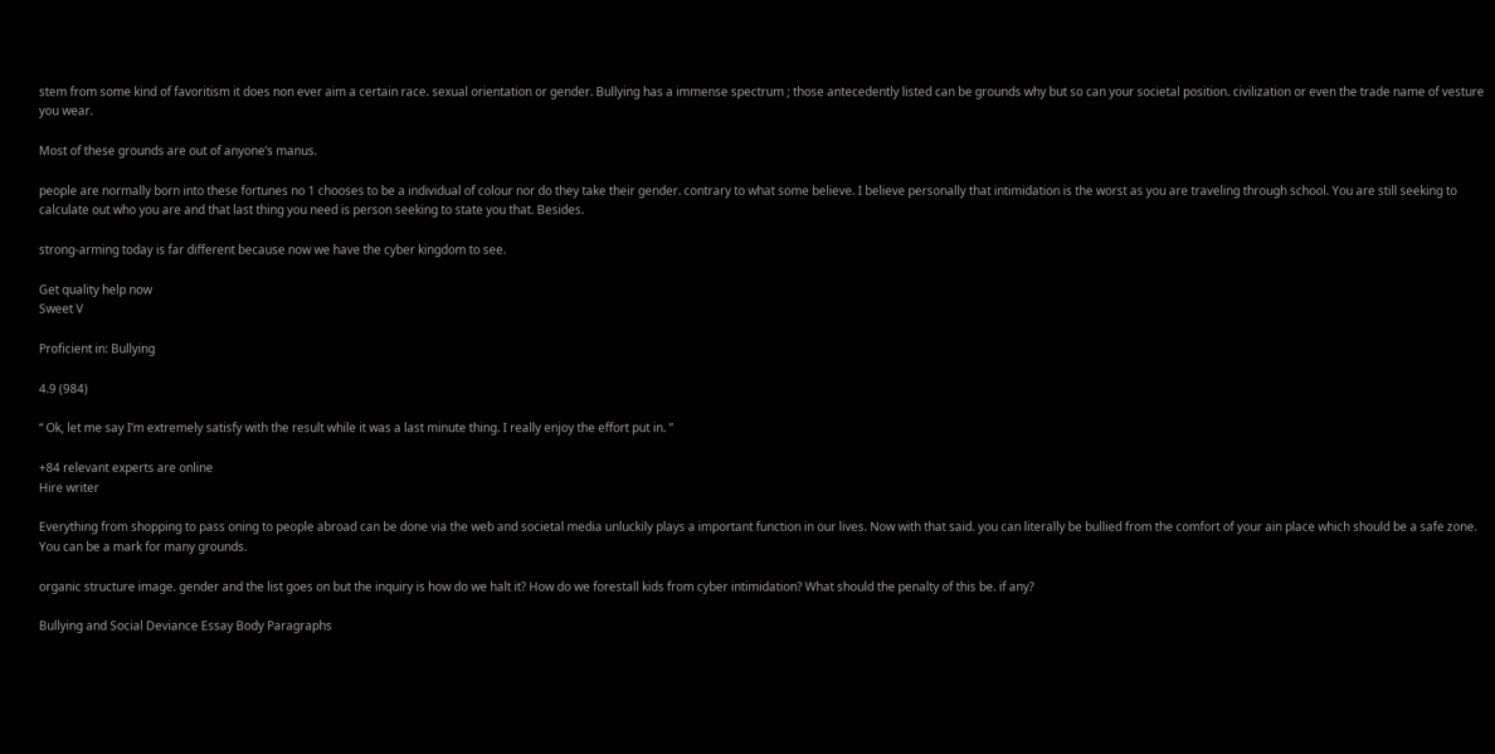stem from some kind of favoritism it does non ever aim a certain race. sexual orientation or gender. Bullying has a immense spectrum ; those antecedently listed can be grounds why but so can your societal position. civilization or even the trade name of vesture you wear.

Most of these grounds are out of anyone’s manus.

people are normally born into these fortunes no 1 chooses to be a individual of colour nor do they take their gender. contrary to what some believe. I believe personally that intimidation is the worst as you are traveling through school. You are still seeking to calculate out who you are and that last thing you need is person seeking to state you that. Besides.

strong-arming today is far different because now we have the cyber kingdom to see.

Get quality help now
Sweet V

Proficient in: Bullying

4.9 (984)

“ Ok, let me say I’m extremely satisfy with the result while it was a last minute thing. I really enjoy the effort put in. ”

+84 relevant experts are online
Hire writer

Everything from shopping to pass oning to people abroad can be done via the web and societal media unluckily plays a important function in our lives. Now with that said. you can literally be bullied from the comfort of your ain place which should be a safe zone. You can be a mark for many grounds.

organic structure image. gender and the list goes on but the inquiry is how do we halt it? How do we forestall kids from cyber intimidation? What should the penalty of this be. if any?

Bullying and Social Deviance Essay Body Paragraphs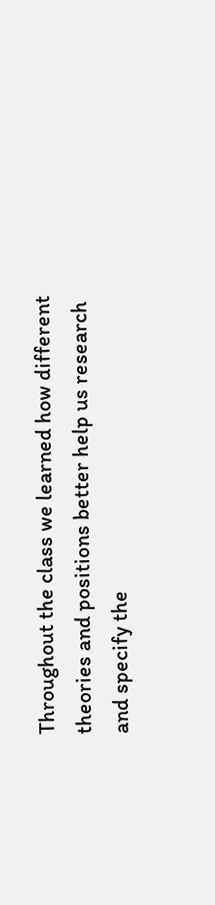Throughout the class we learned how different theories and positions better help us research and specify the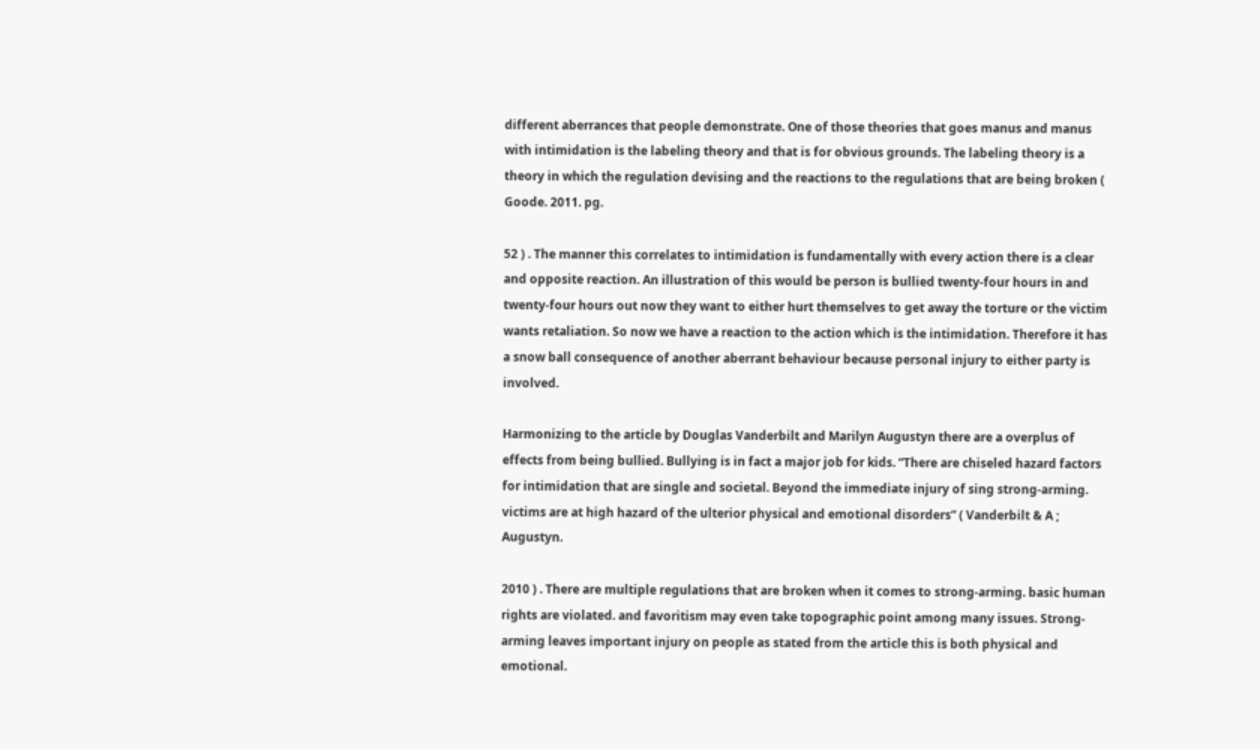different aberrances that people demonstrate. One of those theories that goes manus and manus with intimidation is the labeling theory and that is for obvious grounds. The labeling theory is a theory in which the regulation devising and the reactions to the regulations that are being broken ( Goode. 2011. pg.

52 ) . The manner this correlates to intimidation is fundamentally with every action there is a clear and opposite reaction. An illustration of this would be person is bullied twenty-four hours in and twenty-four hours out now they want to either hurt themselves to get away the torture or the victim wants retaliation. So now we have a reaction to the action which is the intimidation. Therefore it has a snow ball consequence of another aberrant behaviour because personal injury to either party is involved.

Harmonizing to the article by Douglas Vanderbilt and Marilyn Augustyn there are a overplus of effects from being bullied. Bullying is in fact a major job for kids. “There are chiseled hazard factors for intimidation that are single and societal. Beyond the immediate injury of sing strong-arming. victims are at high hazard of the ulterior physical and emotional disorders” ( Vanderbilt & A ; Augustyn.

2010 ) . There are multiple regulations that are broken when it comes to strong-arming. basic human rights are violated. and favoritism may even take topographic point among many issues. Strong-arming leaves important injury on people as stated from the article this is both physical and emotional.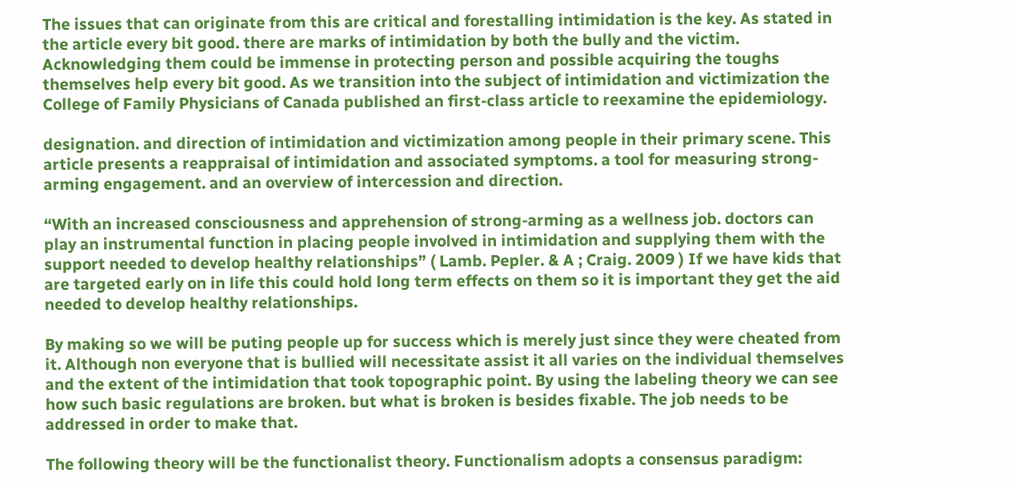The issues that can originate from this are critical and forestalling intimidation is the key. As stated in the article every bit good. there are marks of intimidation by both the bully and the victim. Acknowledging them could be immense in protecting person and possible acquiring the toughs themselves help every bit good. As we transition into the subject of intimidation and victimization the College of Family Physicians of Canada published an first-class article to reexamine the epidemiology.

designation. and direction of intimidation and victimization among people in their primary scene. This article presents a reappraisal of intimidation and associated symptoms. a tool for measuring strong-arming engagement. and an overview of intercession and direction.

“With an increased consciousness and apprehension of strong-arming as a wellness job. doctors can play an instrumental function in placing people involved in intimidation and supplying them with the support needed to develop healthy relationships” ( Lamb. Pepler. & A ; Craig. 2009 ) If we have kids that are targeted early on in life this could hold long term effects on them so it is important they get the aid needed to develop healthy relationships.

By making so we will be puting people up for success which is merely just since they were cheated from it. Although non everyone that is bullied will necessitate assist it all varies on the individual themselves and the extent of the intimidation that took topographic point. By using the labeling theory we can see how such basic regulations are broken. but what is broken is besides fixable. The job needs to be addressed in order to make that.

The following theory will be the functionalist theory. Functionalism adopts a consensus paradigm: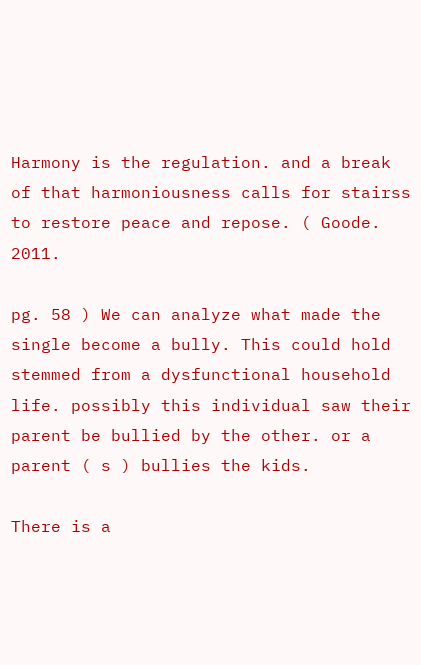Harmony is the regulation. and a break of that harmoniousness calls for stairss to restore peace and repose. ( Goode. 2011.

pg. 58 ) We can analyze what made the single become a bully. This could hold stemmed from a dysfunctional household life. possibly this individual saw their parent be bullied by the other. or a parent ( s ) bullies the kids.

There is a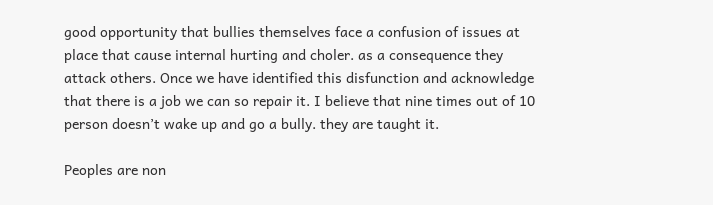good opportunity that bullies themselves face a confusion of issues at place that cause internal hurting and choler. as a consequence they attack others. Once we have identified this disfunction and acknowledge that there is a job we can so repair it. I believe that nine times out of 10 person doesn’t wake up and go a bully. they are taught it.

Peoples are non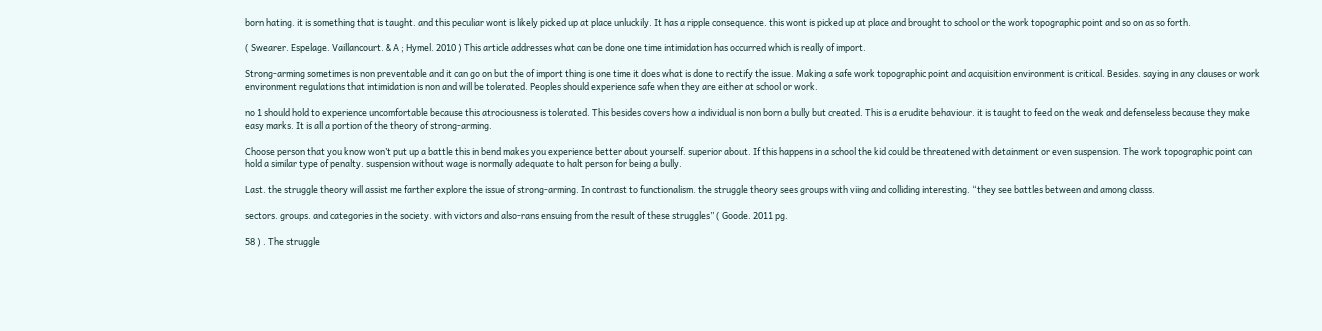born hating. it is something that is taught. and this peculiar wont is likely picked up at place unluckily. It has a ripple consequence. this wont is picked up at place and brought to school or the work topographic point and so on as so forth.

( Swearer. Espelage. Vaillancourt. & A ; Hymel. 2010 ) This article addresses what can be done one time intimidation has occurred which is really of import.

Strong-arming sometimes is non preventable and it can go on but the of import thing is one time it does what is done to rectify the issue. Making a safe work topographic point and acquisition environment is critical. Besides. saying in any clauses or work environment regulations that intimidation is non and will be tolerated. Peoples should experience safe when they are either at school or work.

no 1 should hold to experience uncomfortable because this atrociousness is tolerated. This besides covers how a individual is non born a bully but created. This is a erudite behaviour. it is taught to feed on the weak and defenseless because they make easy marks. It is all a portion of the theory of strong-arming.

Choose person that you know won’t put up a battle this in bend makes you experience better about yourself. superior about. If this happens in a school the kid could be threatened with detainment or even suspension. The work topographic point can hold a similar type of penalty. suspension without wage is normally adequate to halt person for being a bully.

Last. the struggle theory will assist me farther explore the issue of strong-arming. In contrast to functionalism. the struggle theory sees groups with viing and colliding interesting. “they see battles between and among classs.

sectors. groups. and categories in the society. with victors and also-rans ensuing from the result of these struggles” ( Goode. 2011 pg.

58 ) . The struggle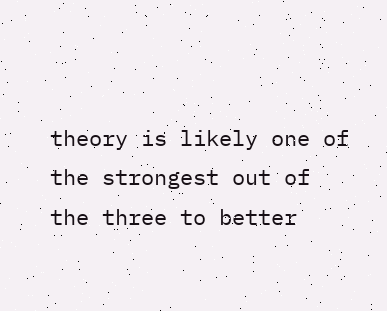theory is likely one of the strongest out of the three to better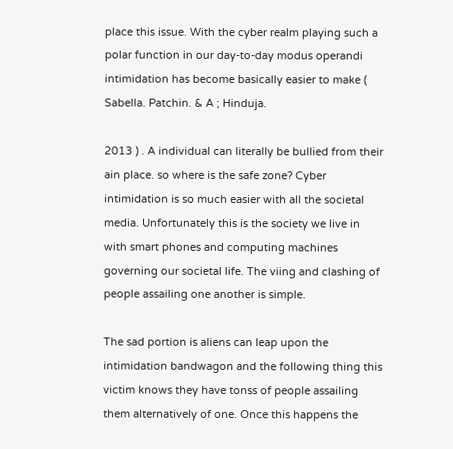place this issue. With the cyber realm playing such a polar function in our day-to-day modus operandi intimidation has become basically easier to make ( Sabella. Patchin. & A ; Hinduja.

2013 ) . A individual can literally be bullied from their ain place. so where is the safe zone? Cyber intimidation is so much easier with all the societal media. Unfortunately this is the society we live in with smart phones and computing machines governing our societal life. The viing and clashing of people assailing one another is simple.

The sad portion is aliens can leap upon the intimidation bandwagon and the following thing this victim knows they have tonss of people assailing them alternatively of one. Once this happens the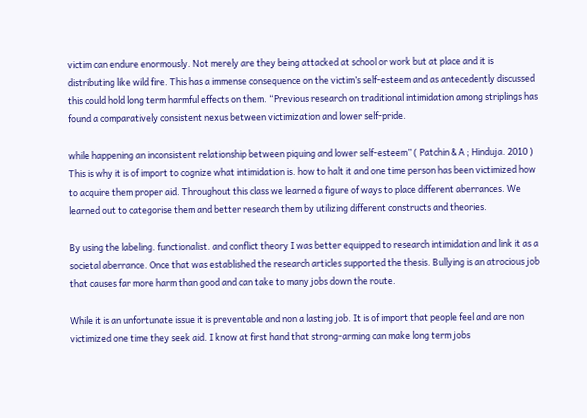victim can endure enormously. Not merely are they being attacked at school or work but at place and it is distributing like wild fire. This has a immense consequence on the victim’s self-esteem and as antecedently discussed this could hold long term harmful effects on them. “Previous research on traditional intimidation among striplings has found a comparatively consistent nexus between victimization and lower self-pride.

while happening an inconsistent relationship between piquing and lower self-esteem” ( Patchin & A ; Hinduja. 2010 ) This is why it is of import to cognize what intimidation is. how to halt it and one time person has been victimized how to acquire them proper aid. Throughout this class we learned a figure of ways to place different aberrances. We learned out to categorise them and better research them by utilizing different constructs and theories.

By using the labeling. functionalist. and conflict theory I was better equipped to research intimidation and link it as a societal aberrance. Once that was established the research articles supported the thesis. Bullying is an atrocious job that causes far more harm than good and can take to many jobs down the route.

While it is an unfortunate issue it is preventable and non a lasting job. It is of import that people feel and are non victimized one time they seek aid. I know at first hand that strong-arming can make long term jobs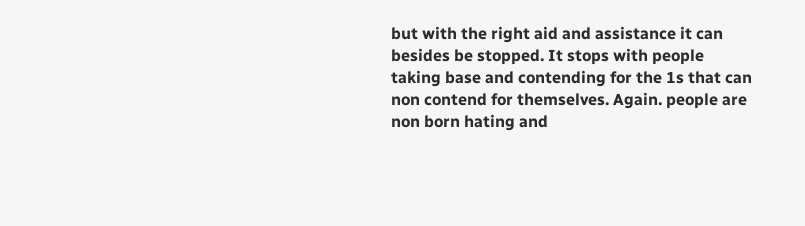but with the right aid and assistance it can besides be stopped. It stops with people taking base and contending for the 1s that can non contend for themselves. Again. people are non born hating and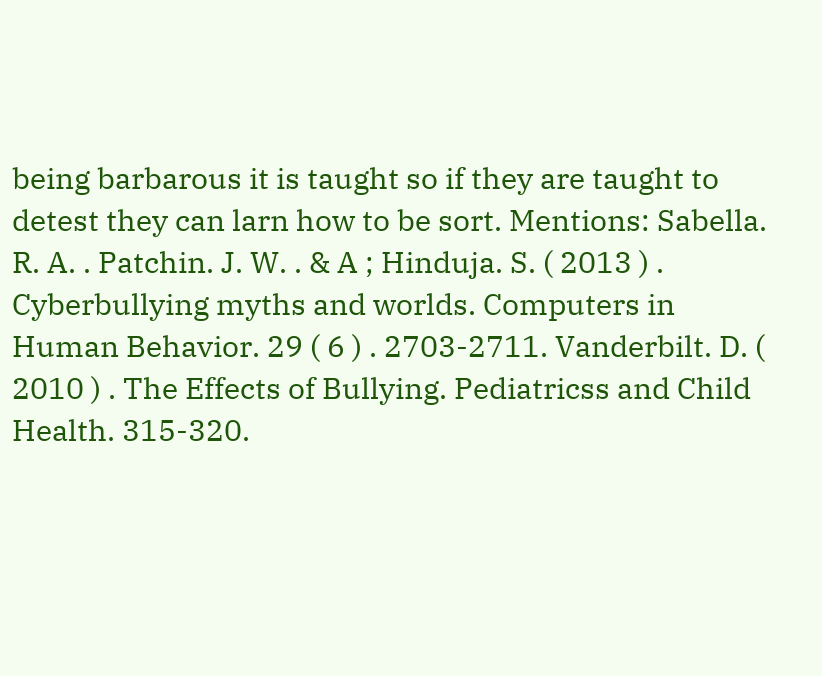being barbarous it is taught so if they are taught to detest they can larn how to be sort. Mentions: Sabella. R. A. . Patchin. J. W. . & A ; Hinduja. S. ( 2013 ) . Cyberbullying myths and worlds. Computers in Human Behavior. 29 ( 6 ) . 2703-2711. Vanderbilt. D. ( 2010 ) . The Effects of Bullying. Pediatricss and Child Health. 315-320.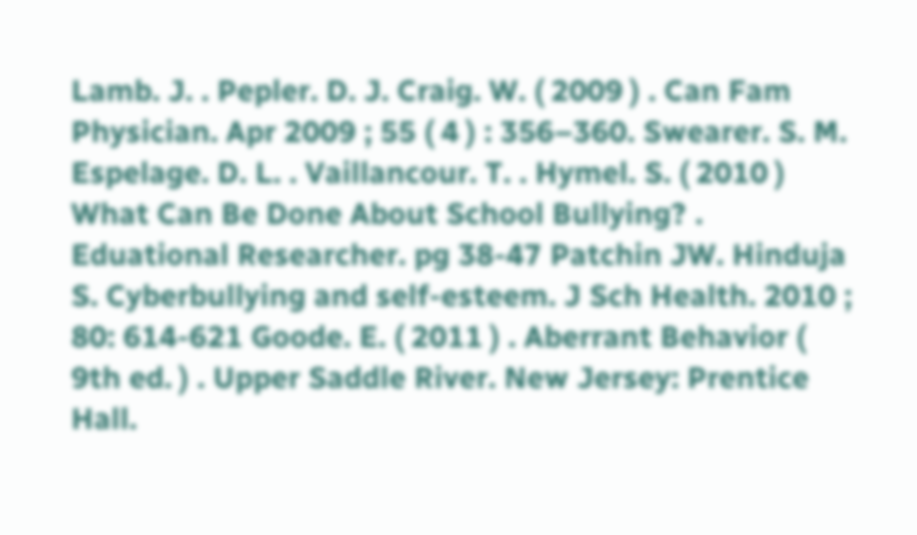Lamb. J. . Pepler. D. J. Craig. W. ( 2009 ) . Can Fam Physician. Apr 2009 ; 55 ( 4 ) : 356–360. Swearer. S. M. Espelage. D. L. . Vaillancour. T. . Hymel. S. ( 2010 ) What Can Be Done About School Bullying? . Eduational Researcher. pg 38-47 Patchin JW. Hinduja S. Cyberbullying and self-esteem. J Sch Health. 2010 ; 80: 614-621 Goode. E. ( 2011 ) . Aberrant Behavior ( 9th ed. ) . Upper Saddle River. New Jersey: Prentice Hall.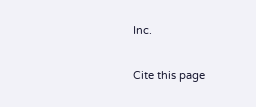Inc.

Cite this page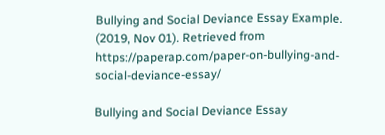Bullying and Social Deviance Essay Example. (2019, Nov 01). Retrieved from https://paperap.com/paper-on-bullying-and-social-deviance-essay/

Bullying and Social Deviance Essay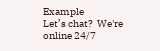Example
Let’s chat?  We're online 24/7